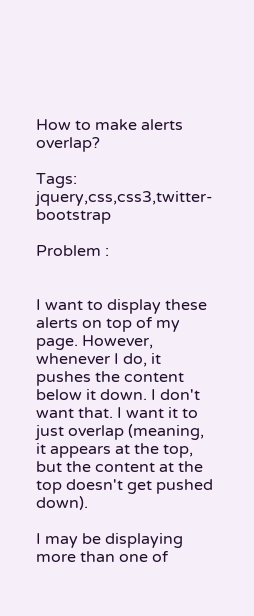How to make alerts overlap?

Tags: jquery,css,css3,twitter-bootstrap

Problem :


I want to display these alerts on top of my page. However, whenever I do, it pushes the content below it down. I don't want that. I want it to just overlap (meaning, it appears at the top, but the content at the top doesn't get pushed down).

I may be displaying more than one of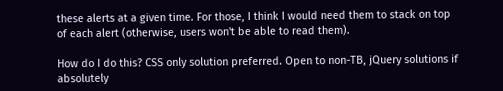these alerts at a given time. For those, I think I would need them to stack on top of each alert (otherwise, users won't be able to read them).

How do I do this? CSS only solution preferred. Open to non-TB, jQuery solutions if absolutely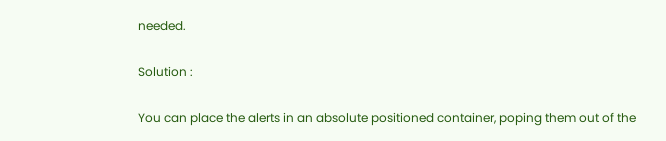needed.

Solution :

You can place the alerts in an absolute positioned container, poping them out of the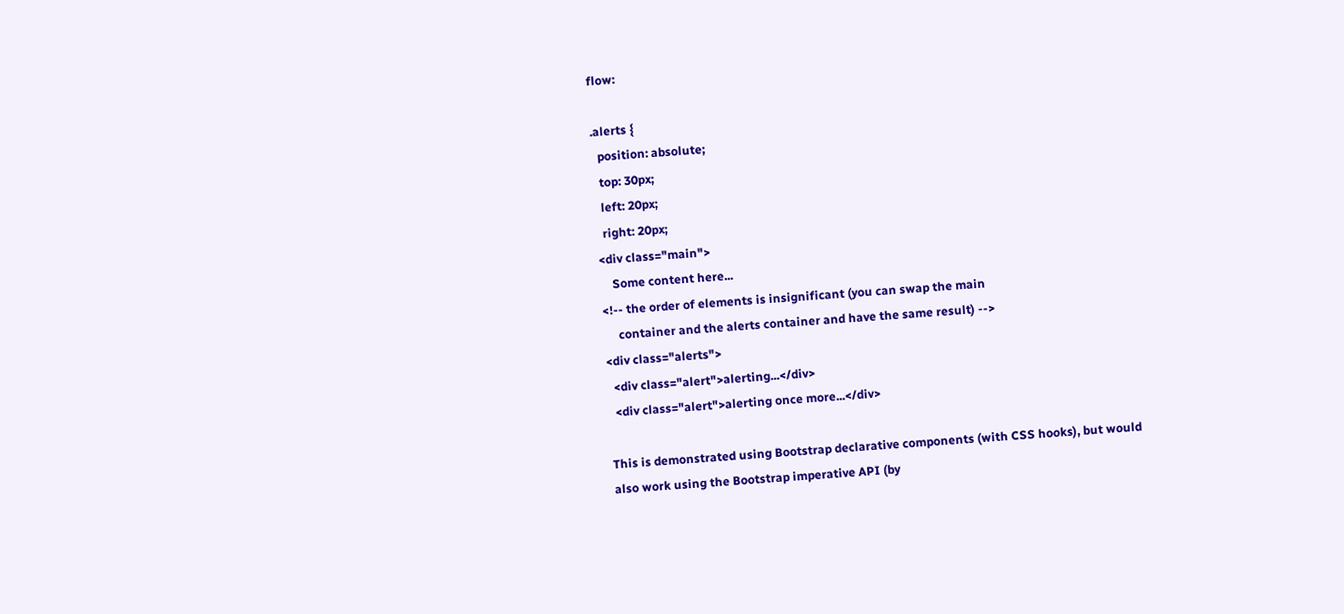flow:

.alerts {
  position: absolute;
  top: 30px;
  left: 20px;
  right: 20px;
<div class="main">
    Some content here...
<!-- the order of elements is insignificant (you can swap the main
     container and the alerts container and have the same result) -->
<div class="alerts">
  <div class="alert">alerting...</div>
  <div class="alert">alerting once more...</div>

This is demonstrated using Bootstrap declarative components (with CSS hooks), but would also work using the Bootstrap imperative API (by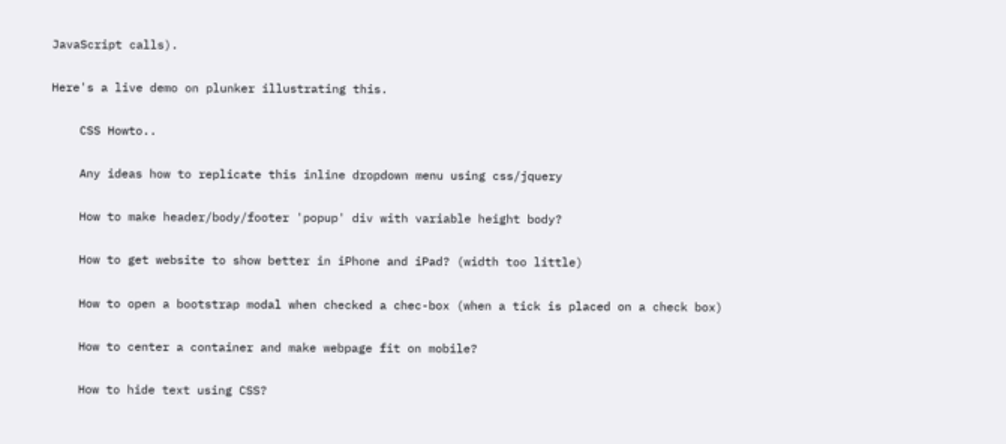JavaScript calls).

Here's a live demo on plunker illustrating this.

    CSS Howto..

    Any ideas how to replicate this inline dropdown menu using css/jquery

    How to make header/body/footer 'popup' div with variable height body?

    How to get website to show better in iPhone and iPad? (width too little)

    How to open a bootstrap modal when checked a chec-box (when a tick is placed on a check box)

    How to center a container and make webpage fit on mobile?

    How to hide text using CSS?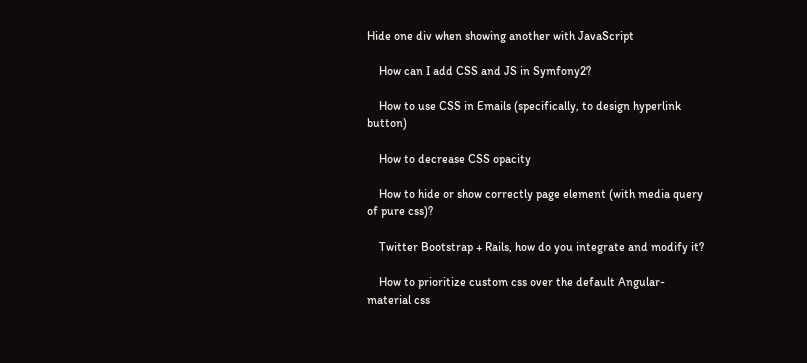Hide one div when showing another with JavaScript

    How can I add CSS and JS in Symfony2?

    How to use CSS in Emails (specifically, to design hyperlink button)

    How to decrease CSS opacity

    How to hide or show correctly page element (with media query of pure css)?

    Twitter Bootstrap + Rails, how do you integrate and modify it?

    How to prioritize custom css over the default Angular-material css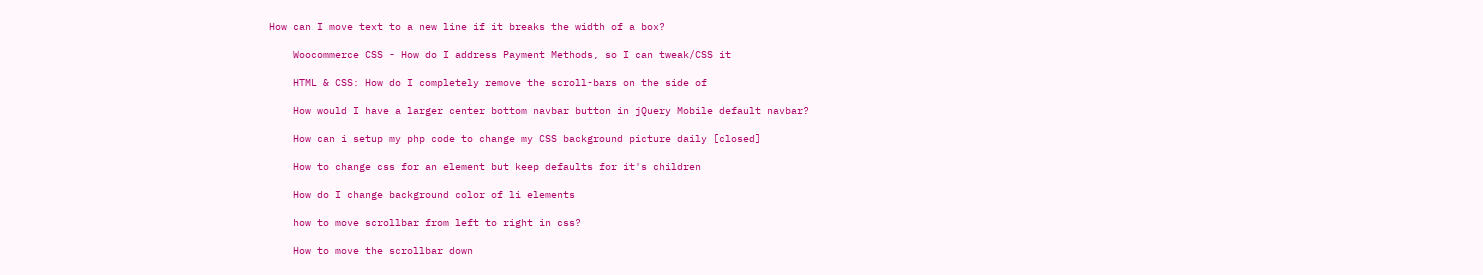How can I move text to a new line if it breaks the width of a box?

    Woocommerce CSS - How do I address Payment Methods, so I can tweak/CSS it

    HTML & CSS: How do I completely remove the scroll-bars on the side of

    How would I have a larger center bottom navbar button in jQuery Mobile default navbar?

    How can i setup my php code to change my CSS background picture daily [closed]

    How to change css for an element but keep defaults for it's children

    How do I change background color of li elements

    how to move scrollbar from left to right in css?

    How to move the scrollbar down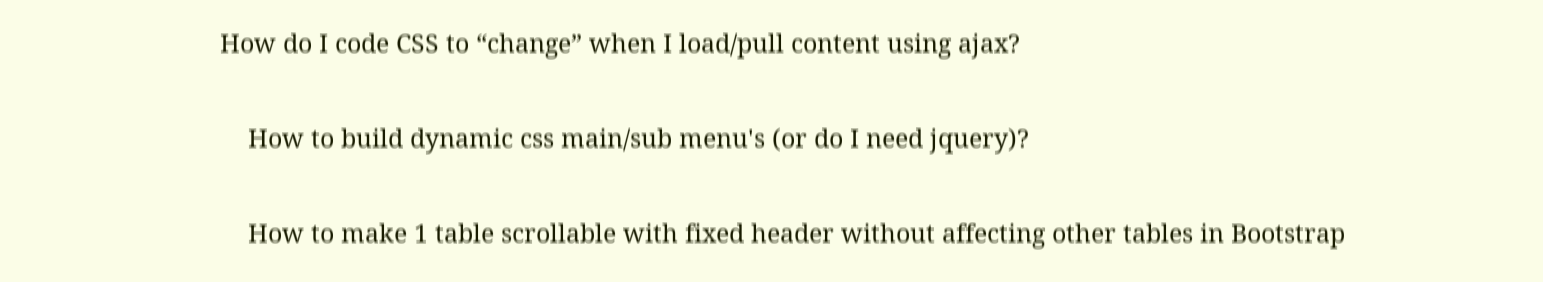How do I code CSS to “change” when I load/pull content using ajax?

    How to build dynamic css main/sub menu's (or do I need jquery)?

    How to make 1 table scrollable with fixed header without affecting other tables in Bootstrap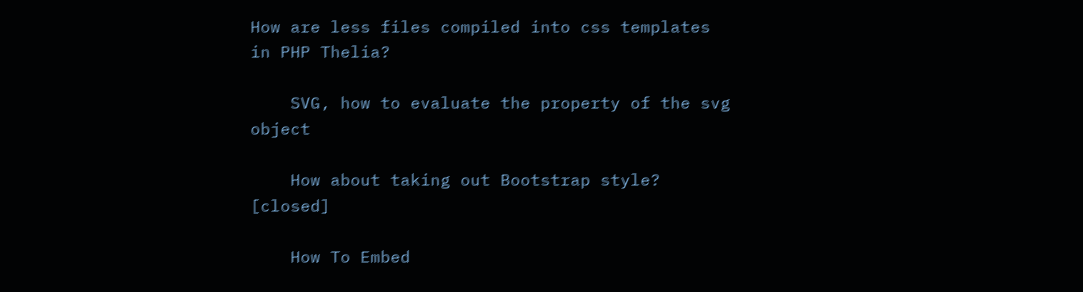How are less files compiled into css templates in PHP Thelia?

    SVG, how to evaluate the property of the svg object

    How about taking out Bootstrap style? [closed]

    How To Embed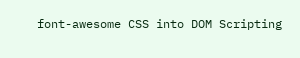font-awesome CSS into DOM Scripting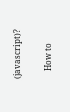(javascript)?

    How to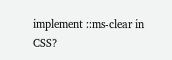implement ::ms-clear in CSS?